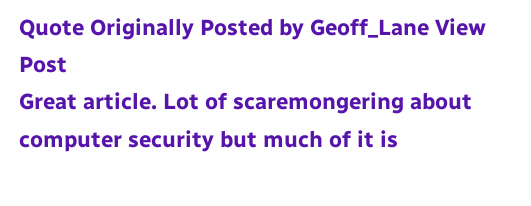Quote Originally Posted by Geoff_Lane View Post
Great article. Lot of scaremongering about computer security but much of it is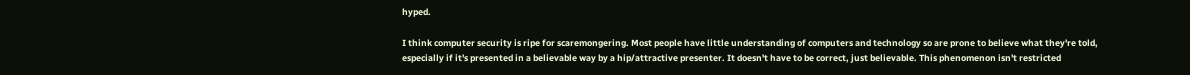hyped.

I think computer security is ripe for scaremongering. Most people have little understanding of computers and technology so are prone to believe what they're told, especially if it's presented in a believable way by a hip/attractive presenter. It doesn't have to be correct, just believable. This phenomenon isn't restricted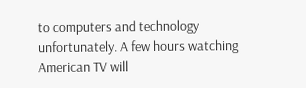to computers and technology unfortunately. A few hours watching American TV will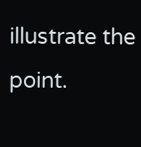illustrate the point.